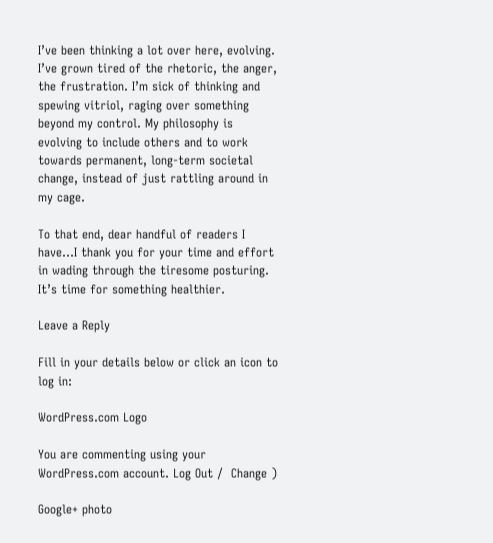I’ve been thinking a lot over here, evolving. I’ve grown tired of the rhetoric, the anger, the frustration. I’m sick of thinking and spewing vitriol, raging over something beyond my control. My philosophy is evolving to include others and to work towards permanent, long-term societal change, instead of just rattling around in my cage.

To that end, dear handful of readers I have…I thank you for your time and effort in wading through the tiresome posturing. It’s time for something healthier.

Leave a Reply

Fill in your details below or click an icon to log in:

WordPress.com Logo

You are commenting using your WordPress.com account. Log Out /  Change )

Google+ photo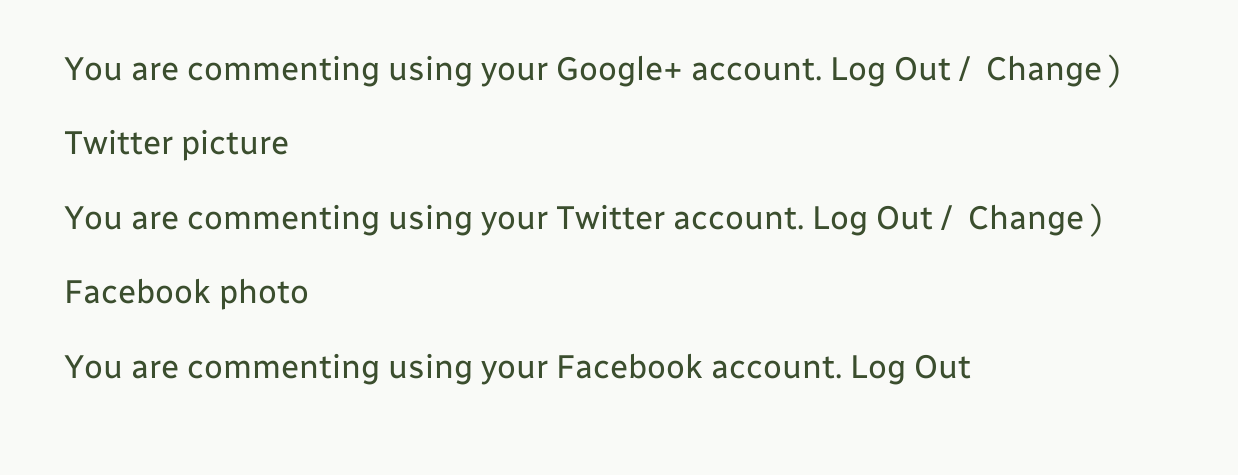You are commenting using your Google+ account. Log Out /  Change )

Twitter picture

You are commenting using your Twitter account. Log Out /  Change )

Facebook photo

You are commenting using your Facebook account. Log Out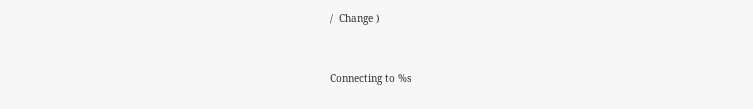/  Change )


Connecting to %s